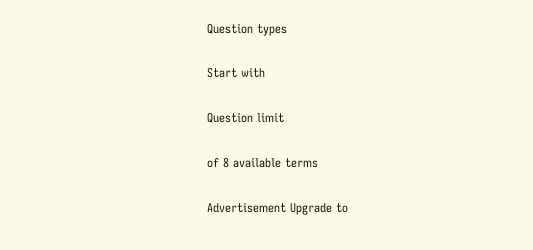Question types

Start with

Question limit

of 8 available terms

Advertisement Upgrade to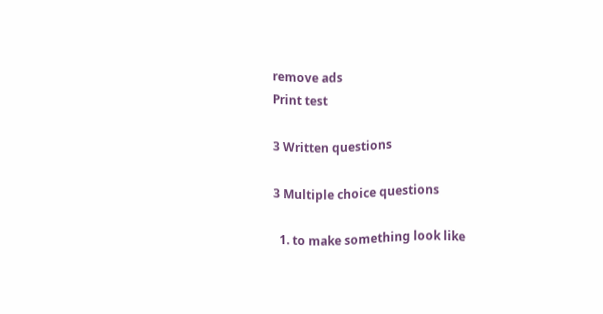remove ads
Print test

3 Written questions

3 Multiple choice questions

  1. to make something look like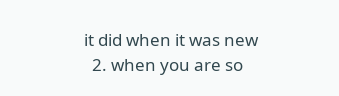it did when it was new
  2. when you are so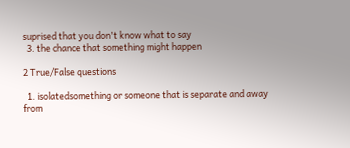suprised that you don't know what to say
  3. the chance that something might happen

2 True/False questions

  1. isolatedsomething or someone that is separate and away from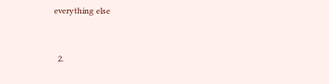everything else


  2.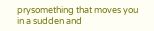prysomething that moves you in a sudden and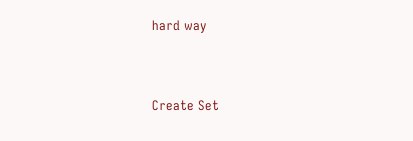hard way


Create Set